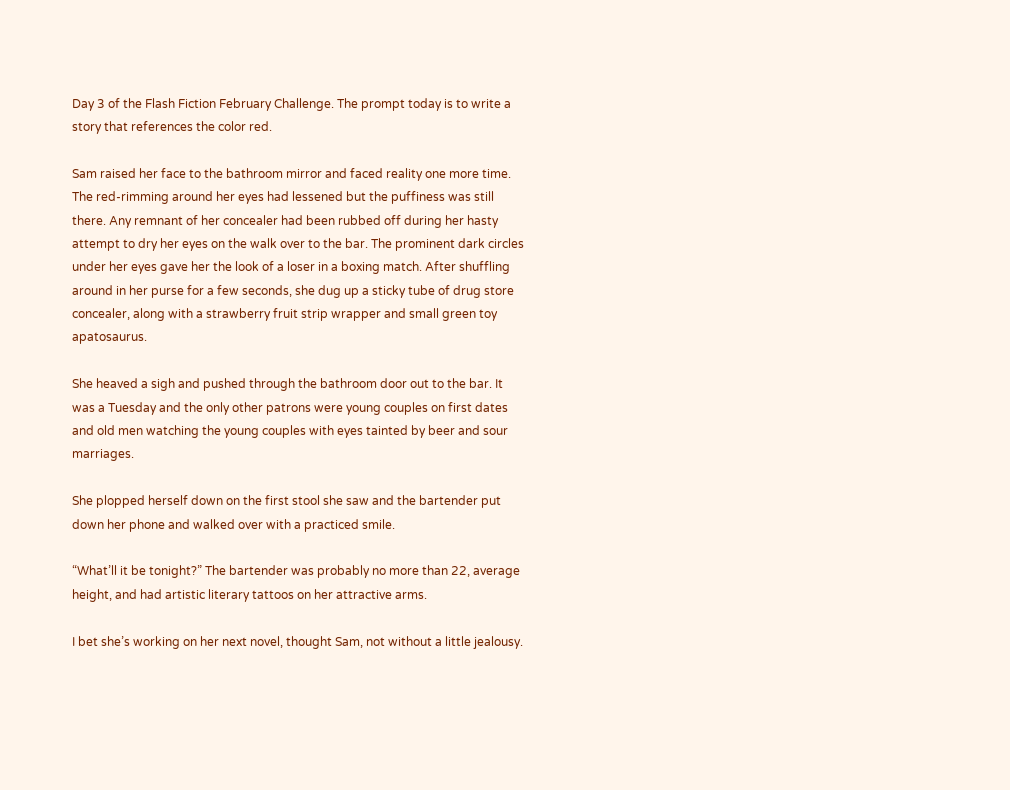Day 3 of the Flash Fiction February Challenge. The prompt today is to write a story that references the color red.

Sam raised her face to the bathroom mirror and faced reality one more time. The red-rimming around her eyes had lessened but the puffiness was still there. Any remnant of her concealer had been rubbed off during her hasty attempt to dry her eyes on the walk over to the bar. The prominent dark circles under her eyes gave her the look of a loser in a boxing match. After shuffling around in her purse for a few seconds, she dug up a sticky tube of drug store concealer, along with a strawberry fruit strip wrapper and small green toy apatosaurus.

She heaved a sigh and pushed through the bathroom door out to the bar. It was a Tuesday and the only other patrons were young couples on first dates and old men watching the young couples with eyes tainted by beer and sour marriages.

She plopped herself down on the first stool she saw and the bartender put down her phone and walked over with a practiced smile.

“What’ll it be tonight?” The bartender was probably no more than 22, average height, and had artistic literary tattoos on her attractive arms.

I bet she’s working on her next novel, thought Sam, not without a little jealousy.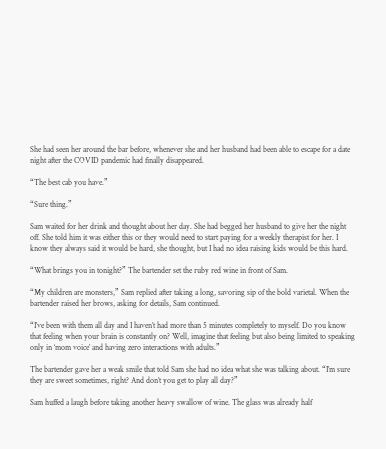She had seen her around the bar before, whenever she and her husband had been able to escape for a date night after the COVID pandemic had finally disappeared.

“The best cab you have.”

“Sure thing.”

Sam waited for her drink and thought about her day. She had begged her husband to give her the night off. She told him it was either this or they would need to start paying for a weekly therapist for her. I know they always said it would be hard, she thought, but I had no idea raising kids would be this hard.

“What brings you in tonight?” The bartender set the ruby red wine in front of Sam.

“My children are monsters,” Sam replied after taking a long, savoring sip of the bold varietal. When the bartender raised her brows, asking for details, Sam continued.

“I’ve been with them all day and I haven’t had more than 5 minutes completely to myself. Do you know that feeling when your brain is constantly on? Well, imagine that feeling but also being limited to speaking only in ‘mom voice’ and having zero interactions with adults.”

The bartender gave her a weak smile that told Sam she had no idea what she was talking about. “I’m sure they are sweet sometimes, right? And don’t you get to play all day?”

Sam huffed a laugh before taking another heavy swallow of wine. The glass was already half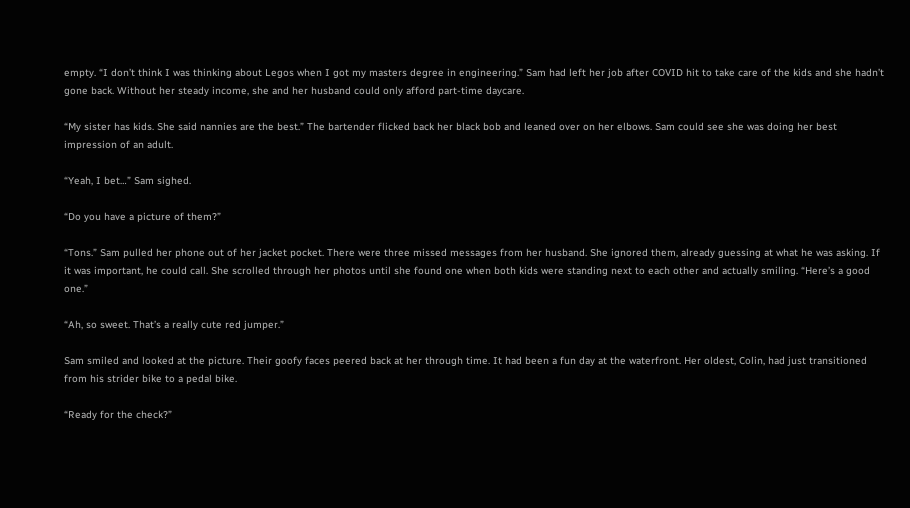empty. “I don’t think I was thinking about Legos when I got my masters degree in engineering.” Sam had left her job after COVID hit to take care of the kids and she hadn’t gone back. Without her steady income, she and her husband could only afford part-time daycare.

“My sister has kids. She said nannies are the best.” The bartender flicked back her black bob and leaned over on her elbows. Sam could see she was doing her best impression of an adult.

“Yeah, I bet…” Sam sighed.

“Do you have a picture of them?”

“Tons.” Sam pulled her phone out of her jacket pocket. There were three missed messages from her husband. She ignored them, already guessing at what he was asking. If it was important, he could call. She scrolled through her photos until she found one when both kids were standing next to each other and actually smiling. “Here’s a good one.”

“Ah, so sweet. That’s a really cute red jumper.”

Sam smiled and looked at the picture. Their goofy faces peered back at her through time. It had been a fun day at the waterfront. Her oldest, Colin, had just transitioned from his strider bike to a pedal bike.

“Ready for the check?”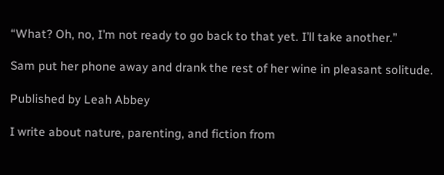“What? Oh, no, I’m not ready to go back to that yet. I’ll take another.”

Sam put her phone away and drank the rest of her wine in pleasant solitude.

Published by Leah Abbey

I write about nature, parenting, and fiction from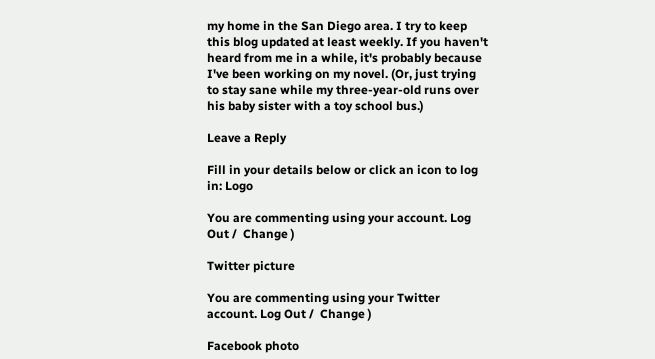my home in the San Diego area. I try to keep this blog updated at least weekly. If you haven't heard from me in a while, it's probably because I've been working on my novel. (Or, just trying to stay sane while my three-year-old runs over his baby sister with a toy school bus.)

Leave a Reply

Fill in your details below or click an icon to log in: Logo

You are commenting using your account. Log Out /  Change )

Twitter picture

You are commenting using your Twitter account. Log Out /  Change )

Facebook photo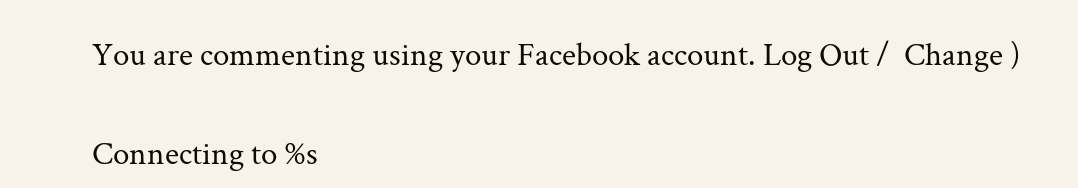You are commenting using your Facebook account. Log Out /  Change )

Connecting to %s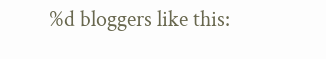%d bloggers like this: